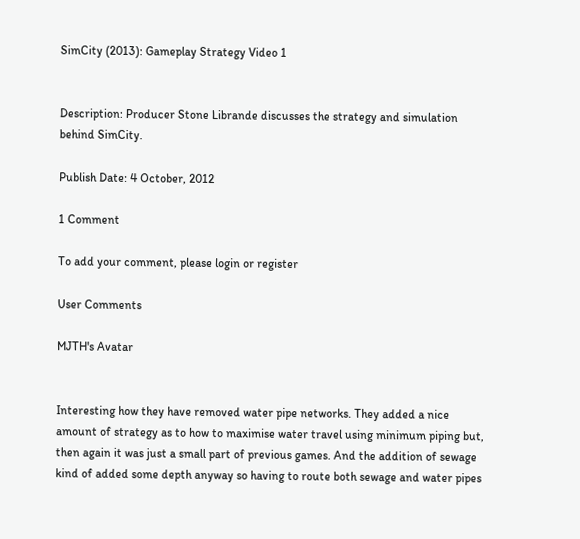SimCity (2013): Gameplay Strategy Video 1


Description: Producer Stone Librande discusses the strategy and simulation behind SimCity.

Publish Date: 4 October, 2012

1 Comment

To add your comment, please login or register

User Comments

MJTH's Avatar


Interesting how they have removed water pipe networks. They added a nice amount of strategy as to how to maximise water travel using minimum piping but, then again it was just a small part of previous games. And the addition of sewage kind of added some depth anyway so having to route both sewage and water pipes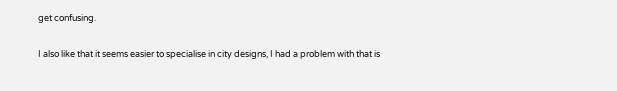get confusing.

I also like that it seems easier to specialise in city designs, I had a problem with that is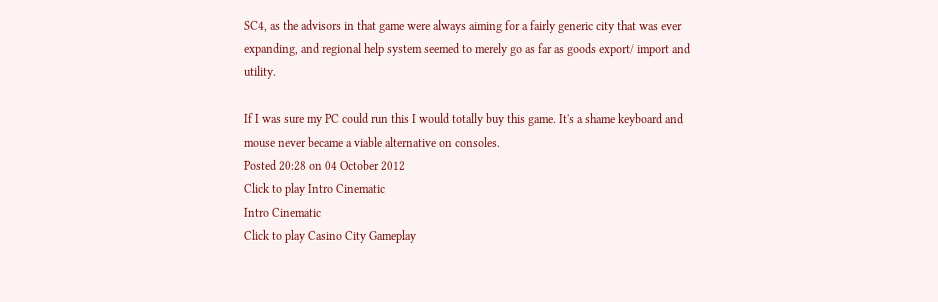SC4, as the advisors in that game were always aiming for a fairly generic city that was ever expanding, and regional help system seemed to merely go as far as goods export/ import and utility.

If I was sure my PC could run this I would totally buy this game. It's a shame keyboard and mouse never became a viable alternative on consoles.
Posted 20:28 on 04 October 2012
Click to play Intro Cinematic
Intro Cinematic
Click to play Casino City Gameplay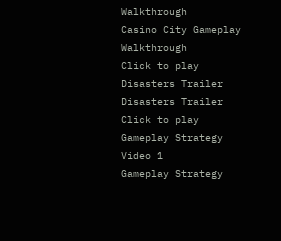Walkthrough
Casino City Gameplay Walkthrough
Click to play Disasters Trailer
Disasters Trailer
Click to play Gameplay Strategy Video 1
Gameplay Strategy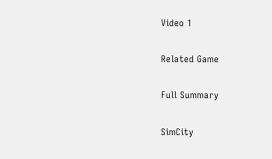Video 1

Related Game

Full Summary

SimCity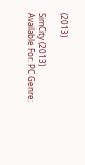(2013)

SimCity (2013)
Available For: PC Genre: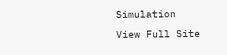Simulation
View Full Site